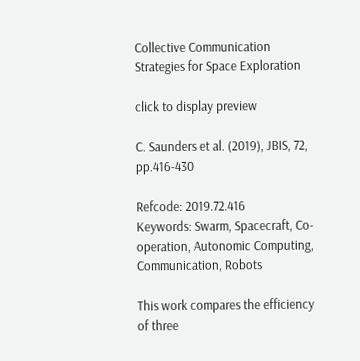Collective Communication Strategies for Space Exploration

click to display preview

C. Saunders et al. (2019), JBIS, 72, pp.416-430

Refcode: 2019.72.416
Keywords: Swarm, Spacecraft, Co-operation, Autonomic Computing, Communication, Robots

This work compares the efficiency of three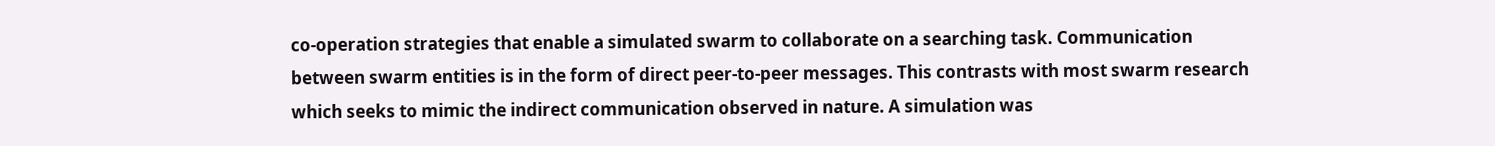co-operation strategies that enable a simulated swarm to collaborate on a searching task. Communication between swarm entities is in the form of direct peer-to-peer messages. This contrasts with most swarm research which seeks to mimic the indirect communication observed in nature. A simulation was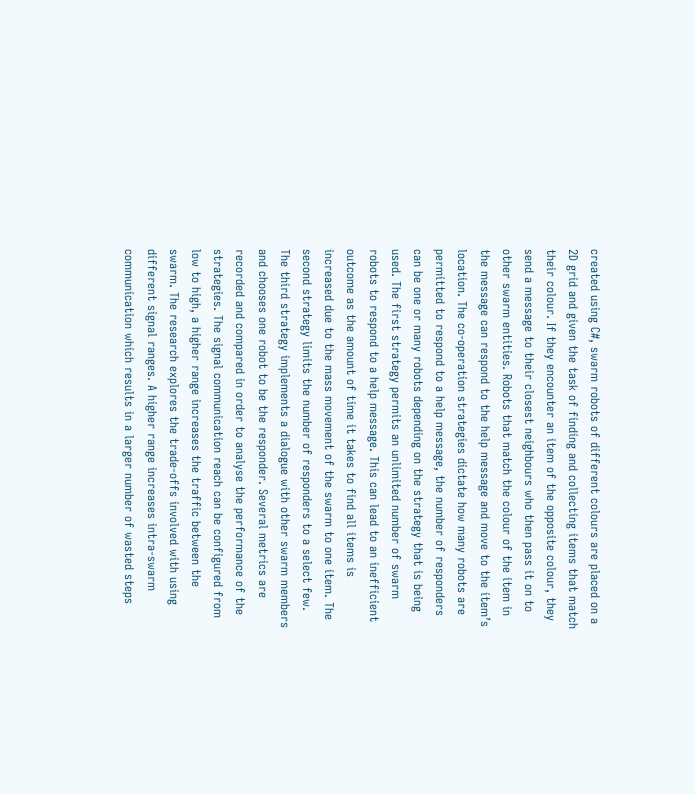created using C#, swarm robots of different colours are placed on a 2D grid and given the task of finding and collecting items that match their colour. If they encounter an item of the opposite colour, they send a message to their closest neighbours who then pass it on to other swarm entities. Robots that match the colour of the item in the message can respond to the help message and move to the item’s location. The co-operation strategies dictate how many robots are permitted to respond to a help message, the number of responders can be one or many robots depending on the strategy that is being used. The first strategy permits an unlimited number of swarm robots to respond to a help message. This can lead to an inefficient outcome as the amount of time it takes to find all items is increased due to the mass movement of the swarm to one item. The second strategy limits the number of responders to a select few. The third strategy implements a dialogue with other swarm members and chooses one robot to be the responder. Several metrics are recorded and compared in order to analyse the performance of the strategies. The signal communication reach can be configured from low to high, a higher range increases the traffic between the swarm. The research explores the trade-offs involved with using different signal ranges. A higher range increases intra-swarm communication which results in a larger number of wasted steps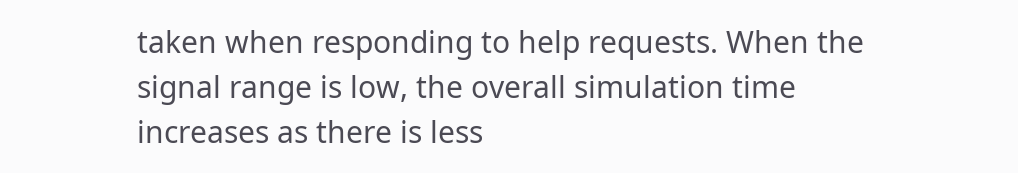taken when responding to help requests. When the signal range is low, the overall simulation time increases as there is less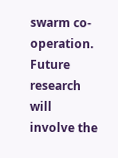swarm co-operation. Future research will involve the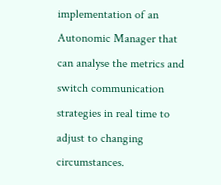implementation of an Autonomic Manager that can analyse the metrics and switch communication strategies in real time to adjust to changing circumstances.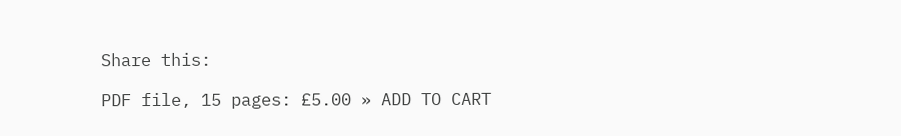Share this:

PDF file, 15 pages: £5.00 » ADD TO CART